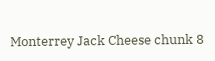Monterrey Jack Cheese chunk 8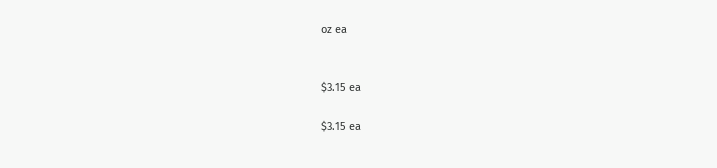oz ea


$3.15 ea

$3.15 ea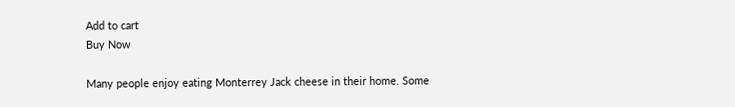Add to cart
Buy Now

Many people enjoy eating Monterrey Jack cheese in their home. Some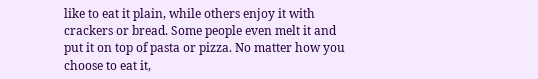like to eat it plain, while others enjoy it with crackers or bread. Some people even melt it and put it on top of pasta or pizza. No matter how you choose to eat it,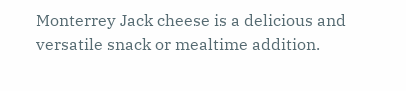Monterrey Jack cheese is a delicious and versatile snack or mealtime addition.